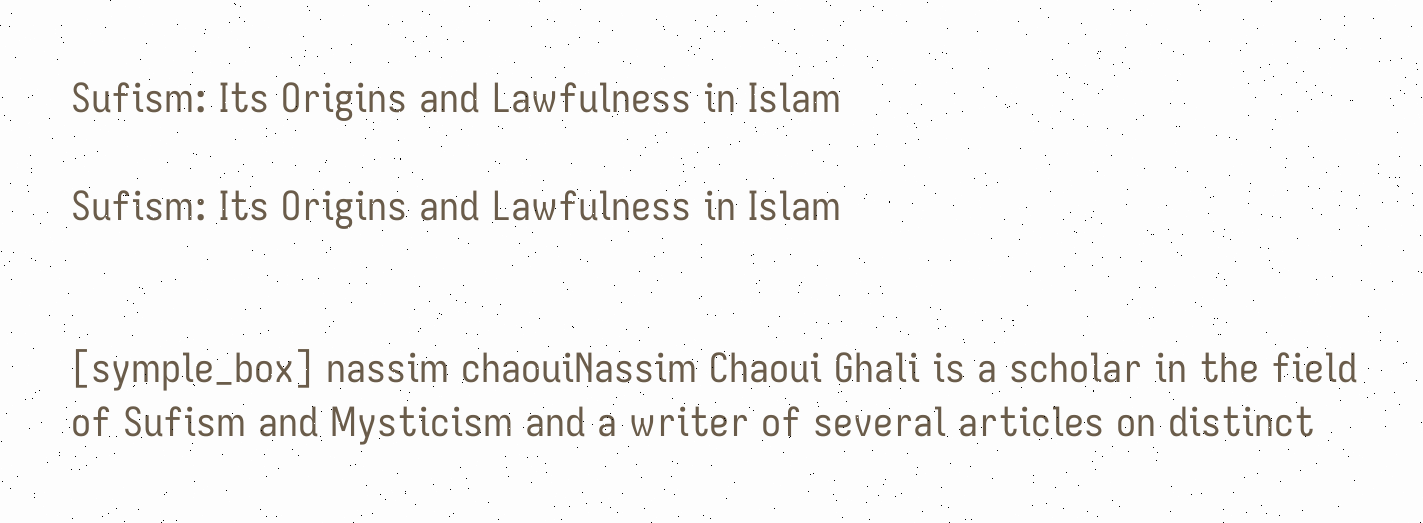Sufism: Its Origins and Lawfulness in Islam

Sufism: Its Origins and Lawfulness in Islam


[symple_box] nassim chaouiNassim Chaoui Ghali is a scholar in the field of Sufism and Mysticism and a writer of several articles on distinct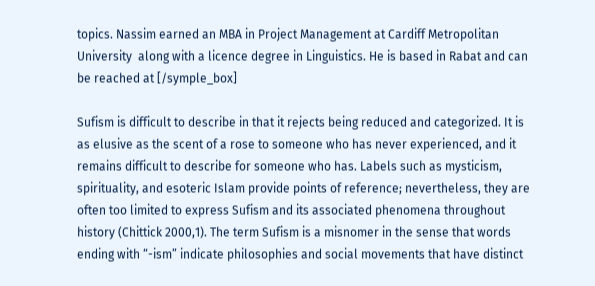topics. Nassim earned an MBA in Project Management at Cardiff Metropolitan University  along with a licence degree in Linguistics. He is based in Rabat and can be reached at [/symple_box]

Sufism is difficult to describe in that it rejects being reduced and categorized. It is as elusive as the scent of a rose to someone who has never experienced, and it remains difficult to describe for someone who has. Labels such as mysticism, spirituality, and esoteric Islam provide points of reference; nevertheless, they are often too limited to express Sufism and its associated phenomena throughout history (Chittick 2000,1). The term Sufism is a misnomer in the sense that words ending with “-ism” indicate philosophies and social movements that have distinct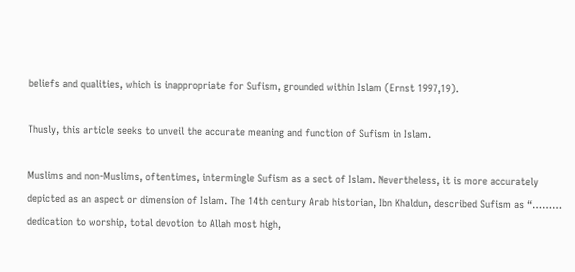beliefs and qualities, which is inappropriate for Sufism, grounded within Islam (Ernst 1997,19).

Thusly, this article seeks to unveil the accurate meaning and function of Sufism in Islam.

Muslims and non-Muslims, oftentimes, intermingle Sufism as a sect of Islam. Nevertheless, it is more accurately depicted as an aspect or dimension of Islam. The 14th century Arab historian, Ibn Khaldun, described Sufism as “……… dedication to worship, total devotion to Allah most high,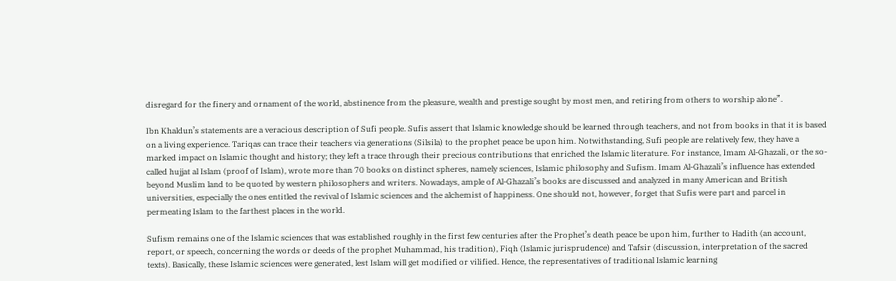disregard for the finery and ornament of the world, abstinence from the pleasure, wealth and prestige sought by most men, and retiring from others to worship alone”.

Ibn Khaldun’s statements are a veracious description of Sufi people. Sufis assert that Islamic knowledge should be learned through teachers, and not from books in that it is based on a living experience. Tariqas can trace their teachers via generations (Silsila) to the prophet peace be upon him. Notwithstanding, Sufi people are relatively few, they have a marked impact on Islamic thought and history; they left a trace through their precious contributions that enriched the Islamic literature. For instance, Imam Al-Ghazali, or the so-called hujjat al Islam (proof of Islam), wrote more than 70 books on distinct spheres, namely sciences, Islamic philosophy and Sufism. Imam Al-Ghazali’s influence has extended beyond Muslim land to be quoted by western philosophers and writers. Nowadays, ample of Al-Ghazali’s books are discussed and analyzed in many American and British universities, especially the ones entitled the revival of Islamic sciences and the alchemist of happiness. One should not, however, forget that Sufis were part and parcel in permeating Islam to the farthest places in the world.

Sufism remains one of the Islamic sciences that was established roughly in the first few centuries after the Prophet’s death peace be upon him, further to Hadith (an account, report, or speech, concerning the words or deeds of the prophet Muhammad, his tradition), Fiqh (Islamic jurisprudence) and Tafsir (discussion, interpretation of the sacred texts). Basically, these Islamic sciences were generated, lest Islam will get modified or vilified. Hence, the representatives of traditional Islamic learning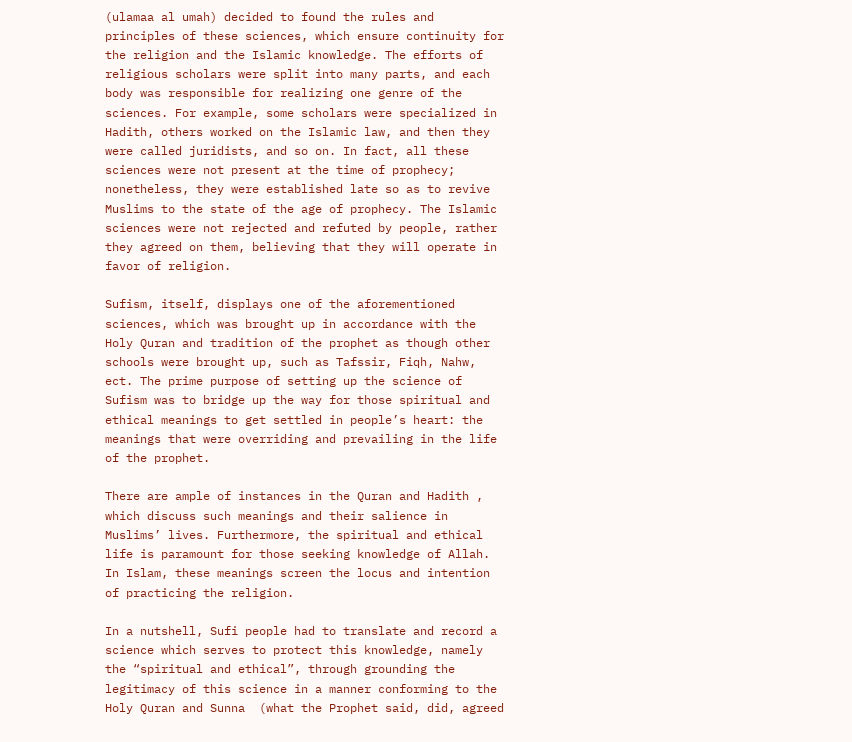(ulamaa al umah) decided to found the rules and principles of these sciences, which ensure continuity for the religion and the Islamic knowledge. The efforts of religious scholars were split into many parts, and each body was responsible for realizing one genre of the sciences. For example, some scholars were specialized in Hadith, others worked on the Islamic law, and then they were called juridists, and so on. In fact, all these sciences were not present at the time of prophecy; nonetheless, they were established late so as to revive Muslims to the state of the age of prophecy. The Islamic sciences were not rejected and refuted by people, rather they agreed on them, believing that they will operate in favor of religion.

Sufism, itself, displays one of the aforementioned sciences, which was brought up in accordance with the Holy Quran and tradition of the prophet as though other schools were brought up, such as Tafssir, Fiqh, Nahw, ect. The prime purpose of setting up the science of Sufism was to bridge up the way for those spiritual and ethical meanings to get settled in people’s heart: the meanings that were overriding and prevailing in the life of the prophet.

There are ample of instances in the Quran and Hadith , which discuss such meanings and their salience in Muslims’ lives. Furthermore, the spiritual and ethical life is paramount for those seeking knowledge of Allah. In Islam, these meanings screen the locus and intention of practicing the religion.

In a nutshell, Sufi people had to translate and record a science which serves to protect this knowledge, namely the “spiritual and ethical”, through grounding the legitimacy of this science in a manner conforming to the Holy Quran and Sunna  (what the Prophet said, did, agreed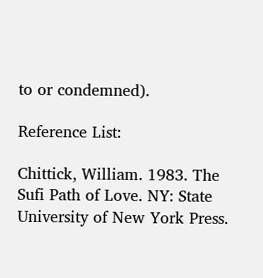to or condemned).

Reference List:

Chittick, William. 1983. The Sufi Path of Love. NY: State University of New York Press.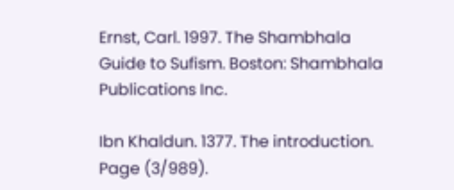Ernst, Carl. 1997. The Shambhala  Guide to Sufism. Boston: Shambhala Publications Inc.

Ibn Khaldun. 1377. The introduction. Page (3/989).